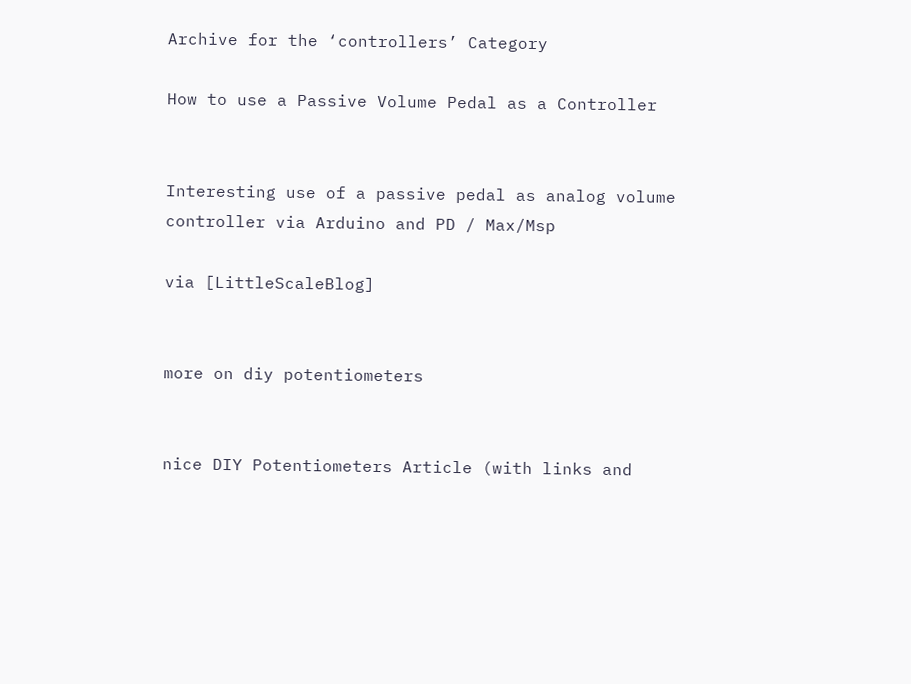Archive for the ‘controllers’ Category

How to use a Passive Volume Pedal as a Controller


Interesting use of a passive pedal as analog volume controller via Arduino and PD / Max/Msp

via [LittleScaleBlog]


more on diy potentiometers


nice DIY Potentiometers Article (with links and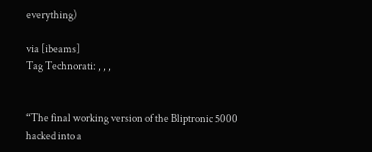everything)

via [ibeams]
Tag Technorati: , , ,


“The final working version of the Bliptronic 5000 hacked into a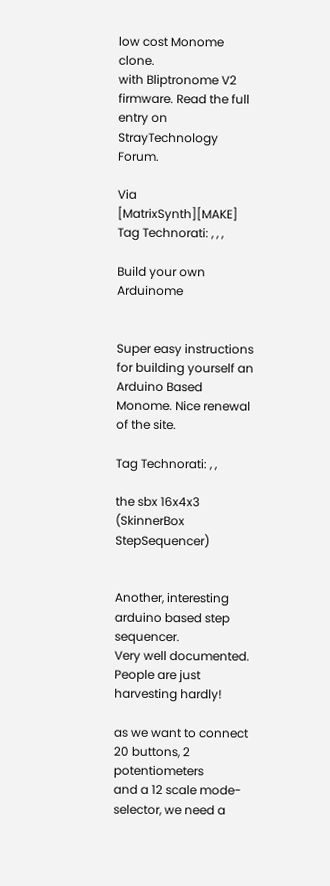low cost Monome clone.
with Bliptronome V2 firmware. Read the full entry on StrayTechnology Forum.

Via [MatrixSynth][MAKE]
Tag Technorati: , , ,

Build your own Arduinome


Super easy instructions for building yourself an Arduino Based Monome. Nice renewal of the site.

Tag Technorati: , ,

the sbx 16x4x3 (SkinnerBox StepSequencer)


Another, interesting arduino based step sequencer.
Very well documented.
People are just harvesting hardly!

as we want to connect 20 buttons, 2 potentiometers
and a 12 scale mode-selector, we need a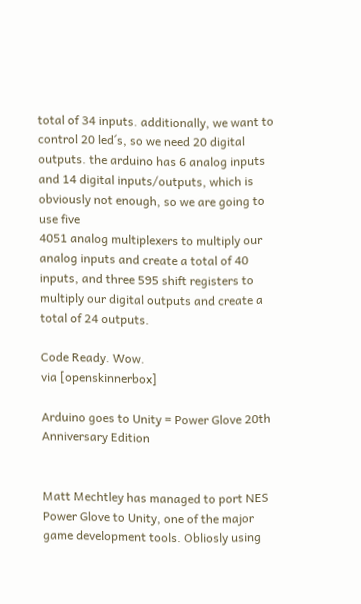total of 34 inputs. additionally, we want to control 20 led´s, so we need 20 digital outputs. the arduino has 6 analog inputs and 14 digital inputs/outputs, which is obviously not enough, so we are going to use five
4051 analog multiplexers to multiply our analog inputs and create a total of 40 inputs, and three 595 shift registers to multiply our digital outputs and create a total of 24 outputs.

Code Ready. Wow.
via [openskinnerbox]

Arduino goes to Unity = Power Glove 20th Anniversary Edition


Matt Mechtley has managed to port NES Power Glove to Unity, one of the major game development tools. Obliosly using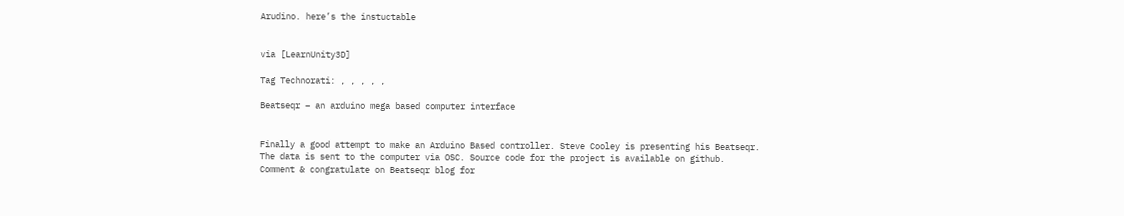Arudino. here’s the instuctable


via [LearnUnity3D]

Tag Technorati: , , , , ,

Beatseqr – an arduino mega based computer interface


Finally a good attempt to make an Arduino Based controller. Steve Cooley is presenting his Beatseqr.
The data is sent to the computer via OSC. Source code for the project is available on github.
Comment & congratulate on Beatseqr blog for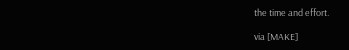the time and effort.

via [MAKE]